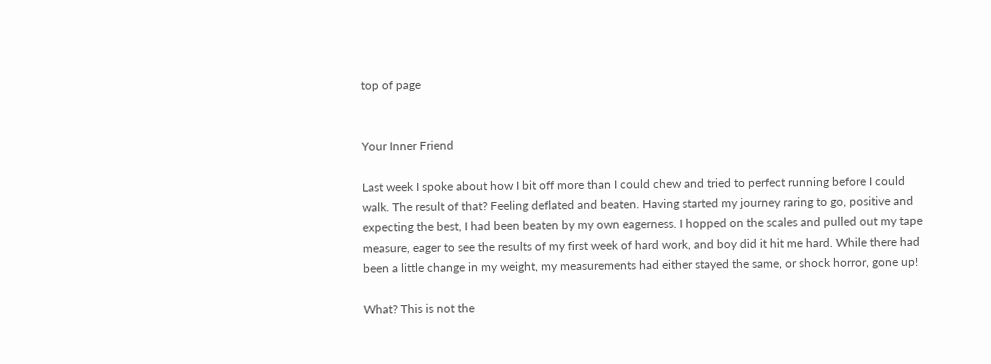top of page


Your Inner Friend

Last week I spoke about how I bit off more than I could chew and tried to perfect running before I could walk. The result of that? Feeling deflated and beaten. Having started my journey raring to go, positive and expecting the best, I had been beaten by my own eagerness. I hopped on the scales and pulled out my tape measure, eager to see the results of my first week of hard work, and boy did it hit me hard. While there had been a little change in my weight, my measurements had either stayed the same, or shock horror, gone up!

What? This is not the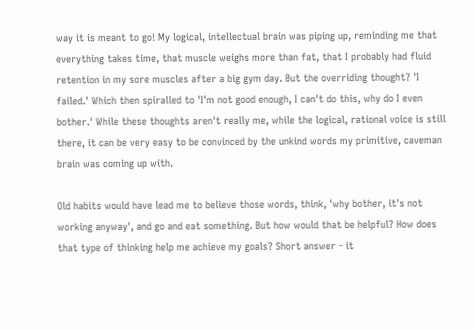way it is meant to go! My logical, intellectual brain was piping up, reminding me that everything takes time, that muscle weighs more than fat, that I probably had fluid retention in my sore muscles after a big gym day. But the overriding thought? 'I failed.' Which then spiralled to 'I'm not good enough, I can't do this, why do I even bother.' While these thoughts aren't really me, while the logical, rational voice is still there, it can be very easy to be convinced by the unkind words my primitive, caveman brain was coming up with.

Old habits would have lead me to believe those words, think, 'why bother, it's not working anyway', and go and eat something. But how would that be helpful? How does that type of thinking help me achieve my goals? Short answer - it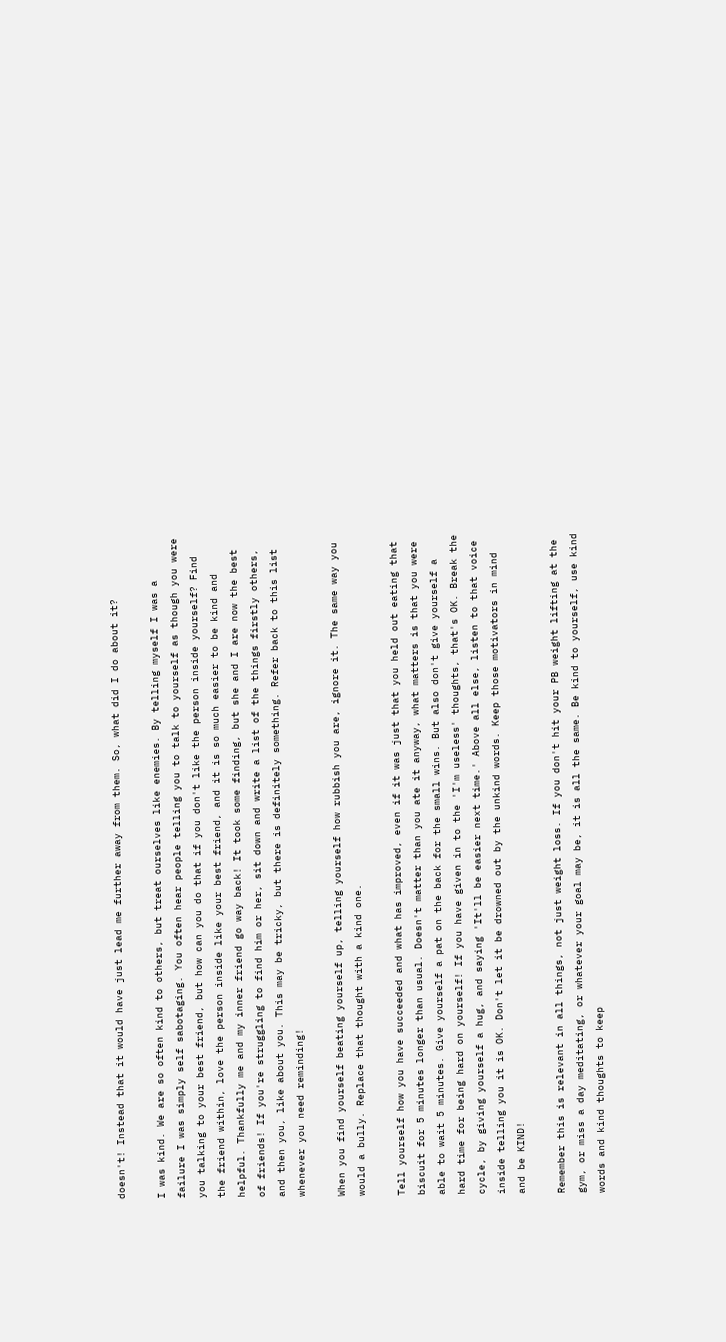doesn't! Instead that it would have just lead me further away from them. So, what did I do about it?

I was kind. We are so often kind to others, but treat ourselves like enemies. By telling myself I was a failure I was simply self sabotaging. You often hear people telling you to talk to yourself as though you were you talking to your best friend, but how can you do that if you don't like the person inside yourself? Find the friend within, love the person inside like your best friend, and it is so much easier to be kind and helpful. Thankfully me and my inner friend go way back! It took some finding, but she and I are now the best of friends! If you're struggling to find him or her, sit down and write a list of the things firstly others, and then you, like about you. This may be tricky, but there is definitely something. Refer back to this list whenever you need reminding!

When you find yourself beating yourself up, telling yourself how rubbish you are, ignore it. The same way you would a bully. Replace that thought with a kind one.

Tell yourself how you have succeeded and what has improved, even if it was just that you held out eating that biscuit for 5 minutes longer than usual. Doesn't matter than you ate it anyway, what matters is that you were able to wait 5 minutes. Give yourself a pat on the back for the small wins. But also don't give yourself a hard time for being hard on yourself! If you have given in to the 'I'm useless' thoughts, that's OK. Break the cycle, by giving yourself a hug, and saying 'It'll be easier next time.' Above all else, listen to that voice inside telling you it is OK. Don't let it be drowned out by the unkind words. Keep those motivators in mind and be KIND!

Remember this is relevant in all things, not just weight loss. If you don't hit your PB weight lifting at the gym, or miss a day meditating, or whatever your goal may be, it is all the same. Be kind to yourself, use kind words and kind thoughts to keep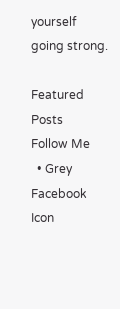yourself going strong.

Featured Posts
Follow Me
  • Grey Facebook Icon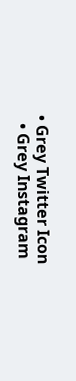• Grey Twitter Icon
  • Grey Instagram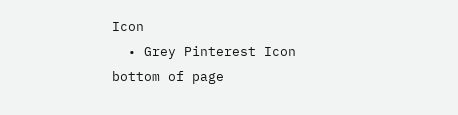Icon
  • Grey Pinterest Icon
bottom of page